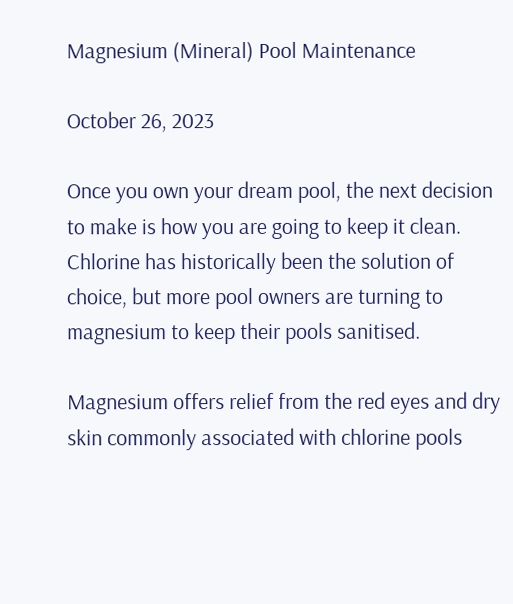Magnesium (Mineral) Pool Maintenance

October 26, 2023

Once you own your dream pool, the next decision to make is how you are going to keep it clean. Chlorine has historically been the solution of choice, but more pool owners are turning to magnesium to keep their pools sanitised.

Magnesium offers relief from the red eyes and dry skin commonly associated with chlorine pools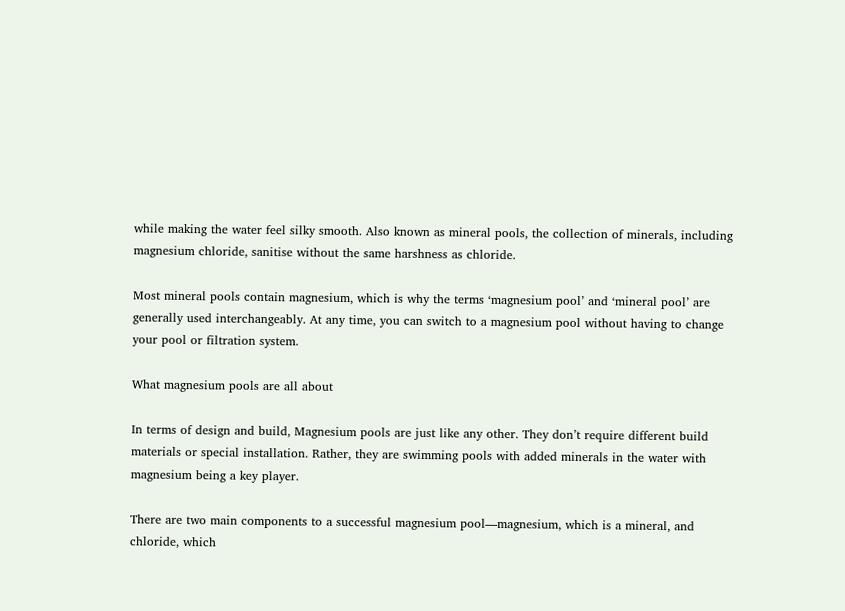while making the water feel silky smooth. Also known as mineral pools, the collection of minerals, including magnesium chloride, sanitise without the same harshness as chloride.

Most mineral pools contain magnesium, which is why the terms ‘magnesium pool’ and ‘mineral pool’ are generally used interchangeably. At any time, you can switch to a magnesium pool without having to change your pool or filtration system.

What magnesium pools are all about

In terms of design and build, Magnesium pools are just like any other. They don’t require different build materials or special installation. Rather, they are swimming pools with added minerals in the water with magnesium being a key player.

There are two main components to a successful magnesium pool—magnesium, which is a mineral, and chloride, which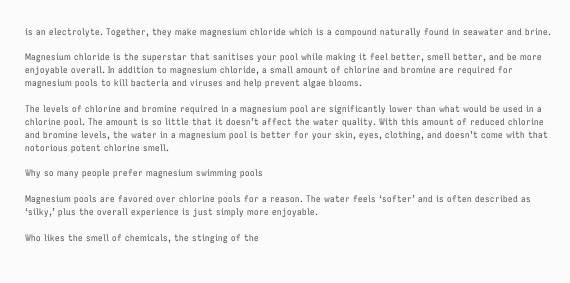is an electrolyte. Together, they make magnesium chloride which is a compound naturally found in seawater and brine.

Magnesium chloride is the superstar that sanitises your pool while making it feel better, smell better, and be more enjoyable overall. In addition to magnesium chloride, a small amount of chlorine and bromine are required for magnesium pools to kill bacteria and viruses and help prevent algae blooms.

The levels of chlorine and bromine required in a magnesium pool are significantly lower than what would be used in a chlorine pool. The amount is so little that it doesn’t affect the water quality. With this amount of reduced chlorine and bromine levels, the water in a magnesium pool is better for your skin, eyes, clothing, and doesn’t come with that notorious potent chlorine smell.

Why so many people prefer magnesium swimming pools

Magnesium pools are favored over chlorine pools for a reason. The water feels ‘softer’ and is often described as ‘silky,’ plus the overall experience is just simply more enjoyable.

Who likes the smell of chemicals, the stinging of the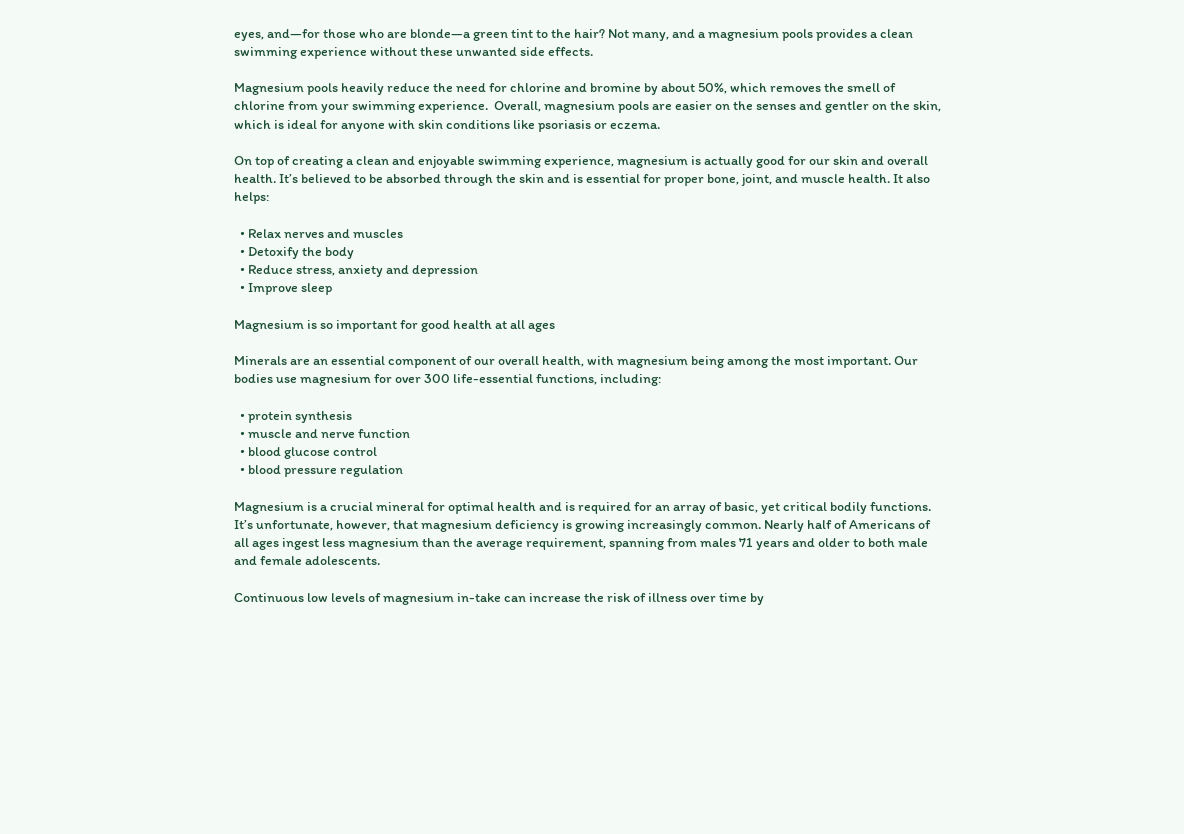eyes, and—for those who are blonde—a green tint to the hair? Not many, and a magnesium pools provides a clean swimming experience without these unwanted side effects.

Magnesium pools heavily reduce the need for chlorine and bromine by about 50%, which removes the smell of chlorine from your swimming experience.  Overall, magnesium pools are easier on the senses and gentler on the skin, which is ideal for anyone with skin conditions like psoriasis or eczema.

On top of creating a clean and enjoyable swimming experience, magnesium is actually good for our skin and overall health. It’s believed to be absorbed through the skin and is essential for proper bone, joint, and muscle health. It also helps:

  • Relax nerves and muscles
  • Detoxify the body
  • Reduce stress, anxiety and depression
  • Improve sleep

Magnesium is so important for good health at all ages

Minerals are an essential component of our overall health, with magnesium being among the most important. Our bodies use magnesium for over 300 life-essential functions, including:

  • protein synthesis
  • muscle and nerve function
  • blood glucose control
  • blood pressure regulation

Magnesium is a crucial mineral for optimal health and is required for an array of basic, yet critical bodily functions. It’s unfortunate, however, that magnesium deficiency is growing increasingly common. Nearly half of Americans of all ages ingest less magnesium than the average requirement, spanning from males 71 years and older to both male and female adolescents.

Continuous low levels of magnesium in-take can increase the risk of illness over time by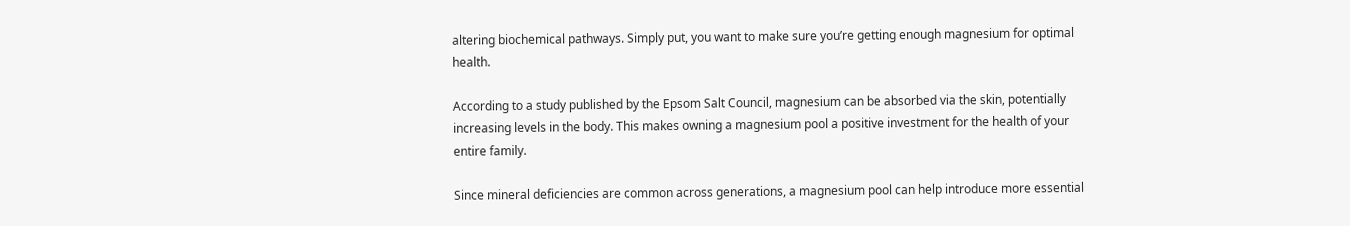altering biochemical pathways. Simply put, you want to make sure you’re getting enough magnesium for optimal health.

According to a study published by the Epsom Salt Council, magnesium can be absorbed via the skin, potentially increasing levels in the body. This makes owning a magnesium pool a positive investment for the health of your entire family.

Since mineral deficiencies are common across generations, a magnesium pool can help introduce more essential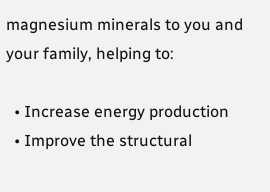magnesium minerals to you and your family, helping to:

  • Increase energy production
  • Improve the structural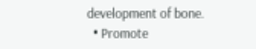development of bone.
  • Promote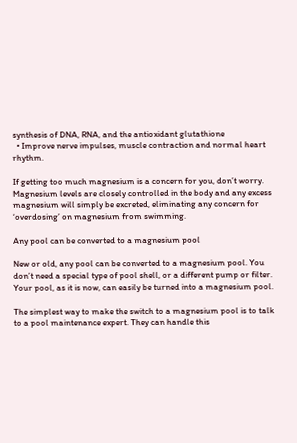synthesis of DNA, RNA, and the antioxidant glutathione
  • Improve nerve impulses, muscle contraction and normal heart rhythm.

If getting too much magnesium is a concern for you, don’t worry. Magnesium levels are closely controlled in the body and any excess magnesium will simply be excreted, eliminating any concern for ‘overdosing’ on magnesium from swimming.

Any pool can be converted to a magnesium pool

New or old, any pool can be converted to a magnesium pool. You don’t need a special type of pool shell, or a different pump or filter. Your pool, as it is now, can easily be turned into a magnesium pool.

The simplest way to make the switch to a magnesium pool is to talk to a pool maintenance expert. They can handle this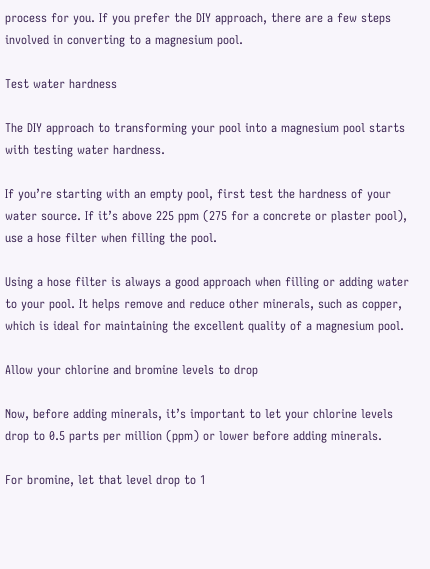process for you. If you prefer the DIY approach, there are a few steps involved in converting to a magnesium pool.

Test water hardness

The DIY approach to transforming your pool into a magnesium pool starts with testing water hardness.

If you’re starting with an empty pool, first test the hardness of your water source. If it’s above 225 ppm (275 for a concrete or plaster pool), use a hose filter when filling the pool.

Using a hose filter is always a good approach when filling or adding water to your pool. It helps remove and reduce other minerals, such as copper, which is ideal for maintaining the excellent quality of a magnesium pool.

Allow your chlorine and bromine levels to drop

Now, before adding minerals, it’s important to let your chlorine levels drop to 0.5 parts per million (ppm) or lower before adding minerals.

For bromine, let that level drop to 1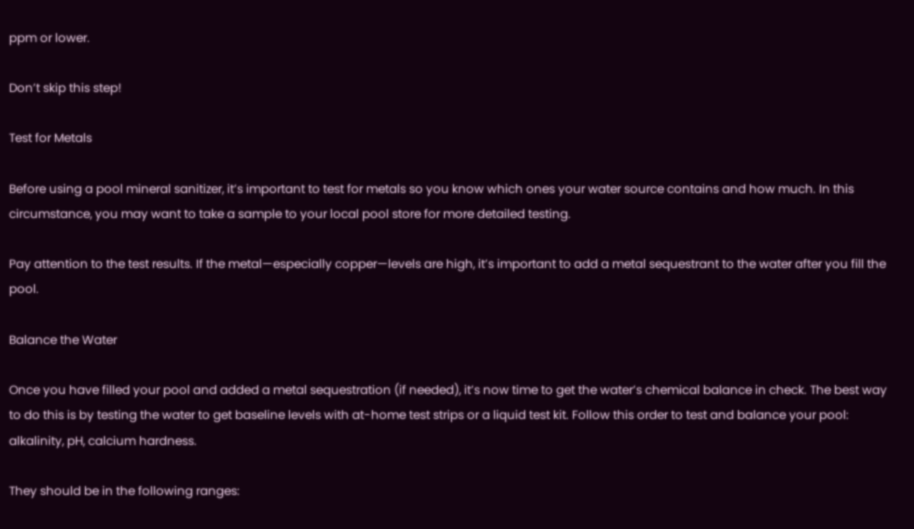ppm or lower.

Don’t skip this step!

Test for Metals

Before using a pool mineral sanitizer, it’s important to test for metals so you know which ones your water source contains and how much. In this circumstance, you may want to take a sample to your local pool store for more detailed testing.

Pay attention to the test results. If the metal—especially copper—levels are high, it’s important to add a metal sequestrant to the water after you fill the pool.

Balance the Water

Once you have filled your pool and added a metal sequestration (if needed), it’s now time to get the water’s chemical balance in check. The best way to do this is by testing the water to get baseline levels with at-home test strips or a liquid test kit. Follow this order to test and balance your pool: alkalinity, pH, calcium hardness.

They should be in the following ranges: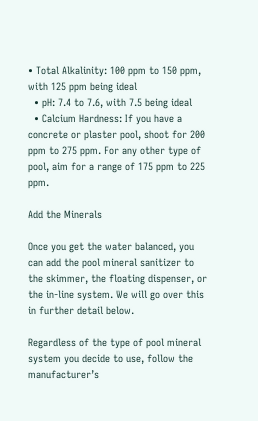• Total Alkalinity: 100 ppm to 150 ppm, with 125 ppm being ideal
  • pH: 7.4 to 7.6, with 7.5 being ideal
  • Calcium Hardness: If you have a concrete or plaster pool, shoot for 200 ppm to 275 ppm. For any other type of pool, aim for a range of 175 ppm to 225 ppm.

Add the Minerals

Once you get the water balanced, you can add the pool mineral sanitizer to the skimmer, the floating dispenser, or the in-line system. We will go over this in further detail below.

Regardless of the type of pool mineral system you decide to use, follow the manufacturer’s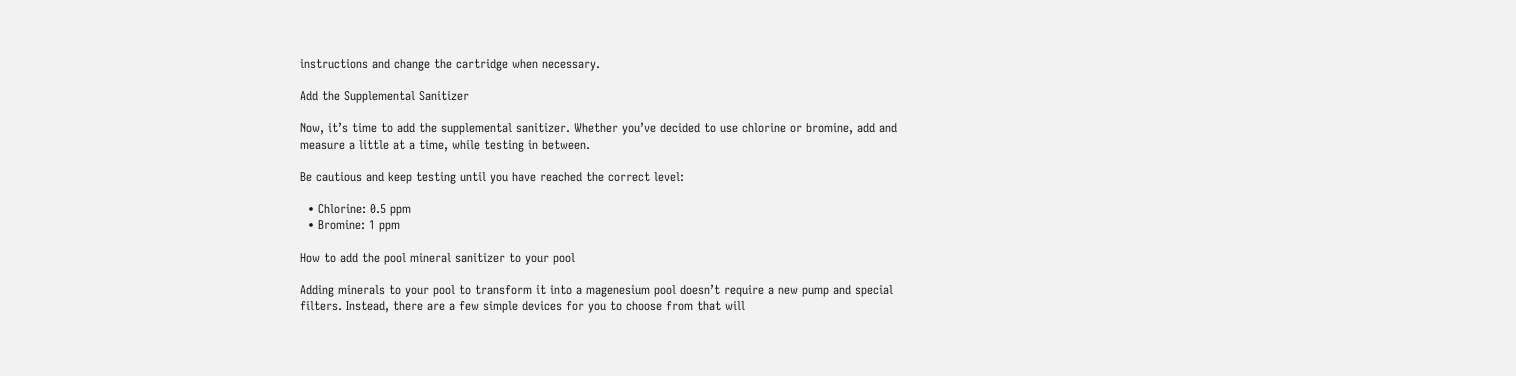instructions and change the cartridge when necessary.

Add the Supplemental Sanitizer

Now, it’s time to add the supplemental sanitizer. Whether you’ve decided to use chlorine or bromine, add and measure a little at a time, while testing in between.

Be cautious and keep testing until you have reached the correct level:

  • Chlorine: 0.5 ppm
  • Bromine: 1 ppm

How to add the pool mineral sanitizer to your pool

Adding minerals to your pool to transform it into a magenesium pool doesn’t require a new pump and special filters. Instead, there are a few simple devices for you to choose from that will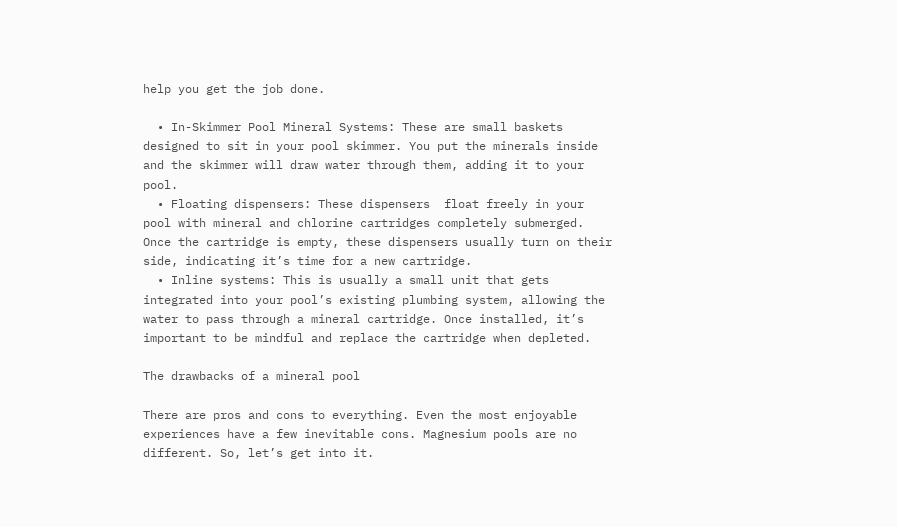help you get the job done.

  • In-Skimmer Pool Mineral Systems: These are small baskets designed to sit in your pool skimmer. You put the minerals inside and the skimmer will draw water through them, adding it to your pool.
  • Floating dispensers: These dispensers  float freely in your pool with mineral and chlorine cartridges completely submerged. Once the cartridge is empty, these dispensers usually turn on their side, indicating it’s time for a new cartridge.
  • Inline systems: This is usually a small unit that gets integrated into your pool’s existing plumbing system, allowing the water to pass through a mineral cartridge. Once installed, it’s important to be mindful and replace the cartridge when depleted.

The drawbacks of a mineral pool

There are pros and cons to everything. Even the most enjoyable experiences have a few inevitable cons. Magnesium pools are no different. So, let’s get into it.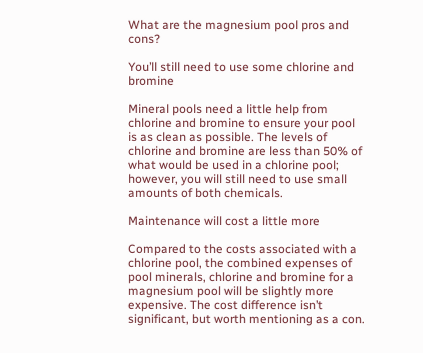What are the magnesium pool pros and cons?

You’ll still need to use some chlorine and bromine

Mineral pools need a little help from chlorine and bromine to ensure your pool is as clean as possible. The levels of chlorine and bromine are less than 50% of what would be used in a chlorine pool; however, you will still need to use small amounts of both chemicals.

Maintenance will cost a little more

Compared to the costs associated with a chlorine pool, the combined expenses of pool minerals, chlorine and bromine for a magnesium pool will be slightly more expensive. The cost difference isn’t significant, but worth mentioning as a con.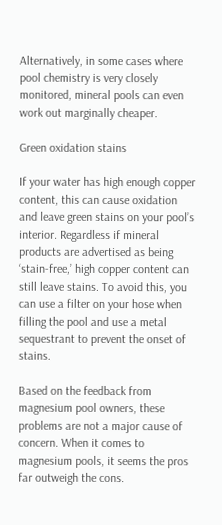Alternatively, in some cases where pool chemistry is very closely monitored, mineral pools can even work out marginally cheaper.

Green oxidation stains

If your water has high enough copper content, this can cause oxidation and leave green stains on your pool’s interior. Regardless if mineral products are advertised as being ‘stain-free,’ high copper content can still leave stains. To avoid this, you can use a filter on your hose when filling the pool and use a metal sequestrant to prevent the onset of stains.

Based on the feedback from magnesium pool owners, these problems are not a major cause of concern. When it comes to magnesium pools, it seems the pros far outweigh the cons.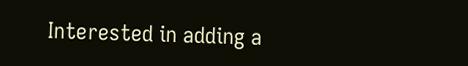Interested in adding a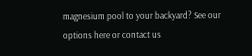magnesium pool to your backyard? See our options here or contact us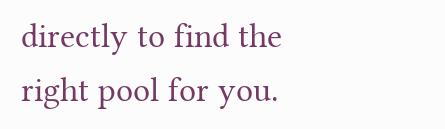directly to find the right pool for you.